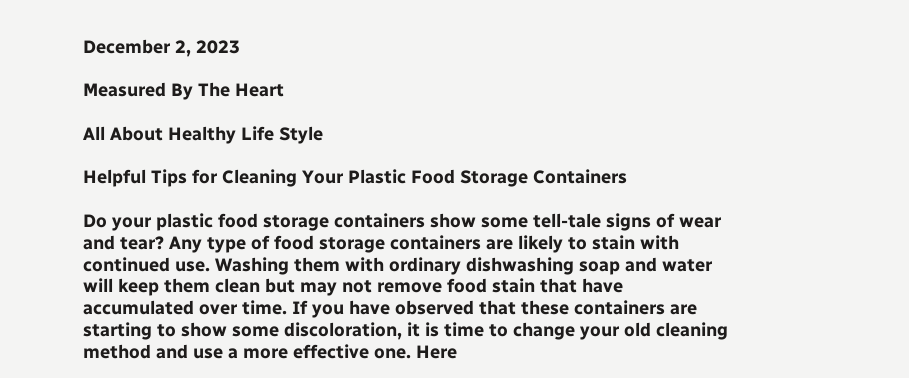December 2, 2023

Measured By The Heart

All About Healthy Life Style

Helpful Tips for Cleaning Your Plastic Food Storage Containers

Do your plastic food storage containers show some tell-tale signs of wear and tear? Any type of food storage containers are likely to stain with continued use. Washing them with ordinary dishwashing soap and water will keep them clean but may not remove food stain that have accumulated over time. If you have observed that these containers are starting to show some discoloration, it is time to change your old cleaning method and use a more effective one. Here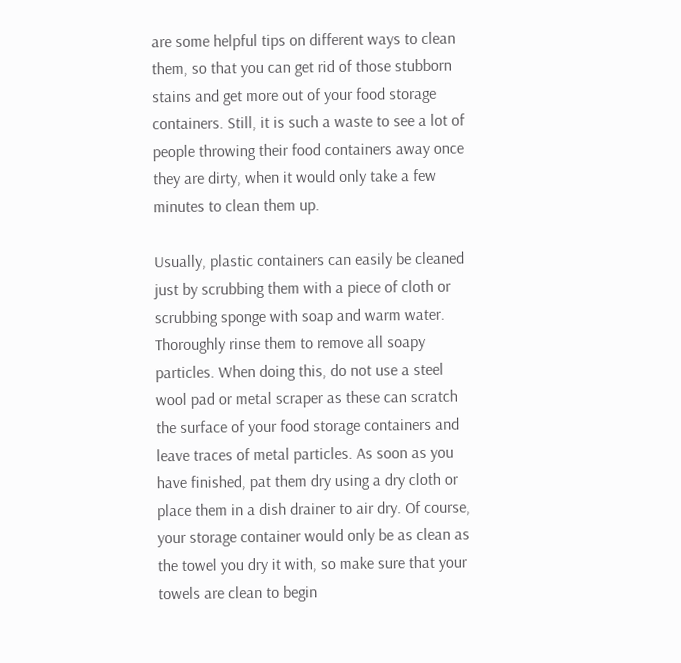are some helpful tips on different ways to clean them, so that you can get rid of those stubborn stains and get more out of your food storage containers. Still, it is such a waste to see a lot of people throwing their food containers away once they are dirty, when it would only take a few minutes to clean them up.

Usually, plastic containers can easily be cleaned just by scrubbing them with a piece of cloth or scrubbing sponge with soap and warm water. Thoroughly rinse them to remove all soapy particles. When doing this, do not use a steel wool pad or metal scraper as these can scratch the surface of your food storage containers and leave traces of metal particles. As soon as you have finished, pat them dry using a dry cloth or place them in a dish drainer to air dry. Of course, your storage container would only be as clean as the towel you dry it with, so make sure that your towels are clean to begin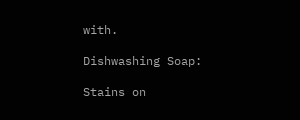with.

Dishwashing Soap:

Stains on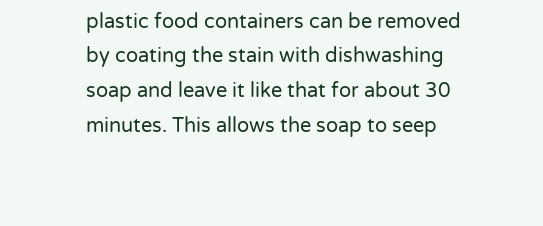plastic food containers can be removed by coating the stain with dishwashing soap and leave it like that for about 30 minutes. This allows the soap to seep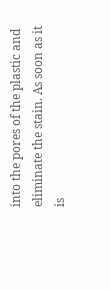into the pores of the plastic and eliminate the stain. As soon as it is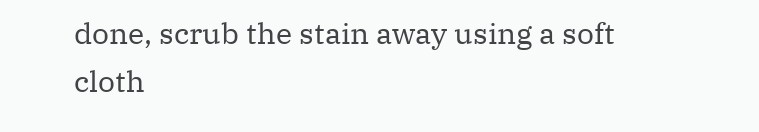done, scrub the stain away using a soft cloth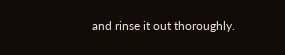and rinse it out thoroughly.